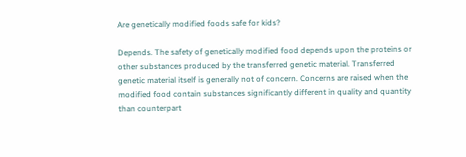Are genetically modified foods safe for kids?

Depends. The safety of genetically modified food depends upon the proteins or other substances produced by the transferred genetic material. Transferred genetic material itself is generally not of concern. Concerns are raised when the modified food contain substances significantly different in quality and quantity than counterpart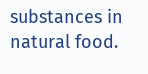substances in natural food.